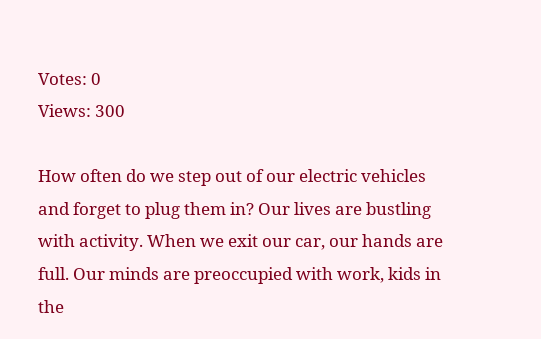Votes: 0
Views: 300

How often do we step out of our electric vehicles and forget to plug them in? Our lives are bustling with activity. When we exit our car, our hands are full. Our minds are preoccupied with work, kids in the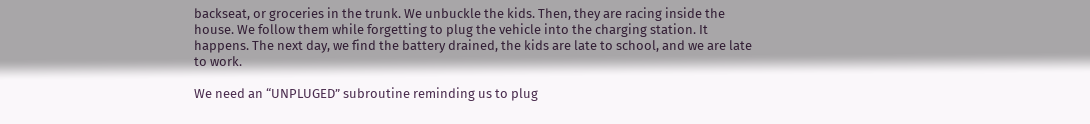backseat, or groceries in the trunk. We unbuckle the kids. Then, they are racing inside the house. We follow them while forgetting to plug the vehicle into the charging station. It happens. The next day, we find the battery drained, the kids are late to school, and we are late to work.

We need an “UNPLUGED” subroutine reminding us to plug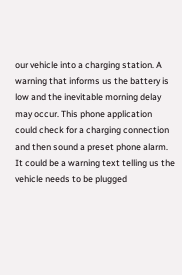our vehicle into a charging station. A warning that informs us the battery is low and the inevitable morning delay may occur. This phone application could check for a charging connection and then sound a preset phone alarm. It could be a warning text telling us the vehicle needs to be plugged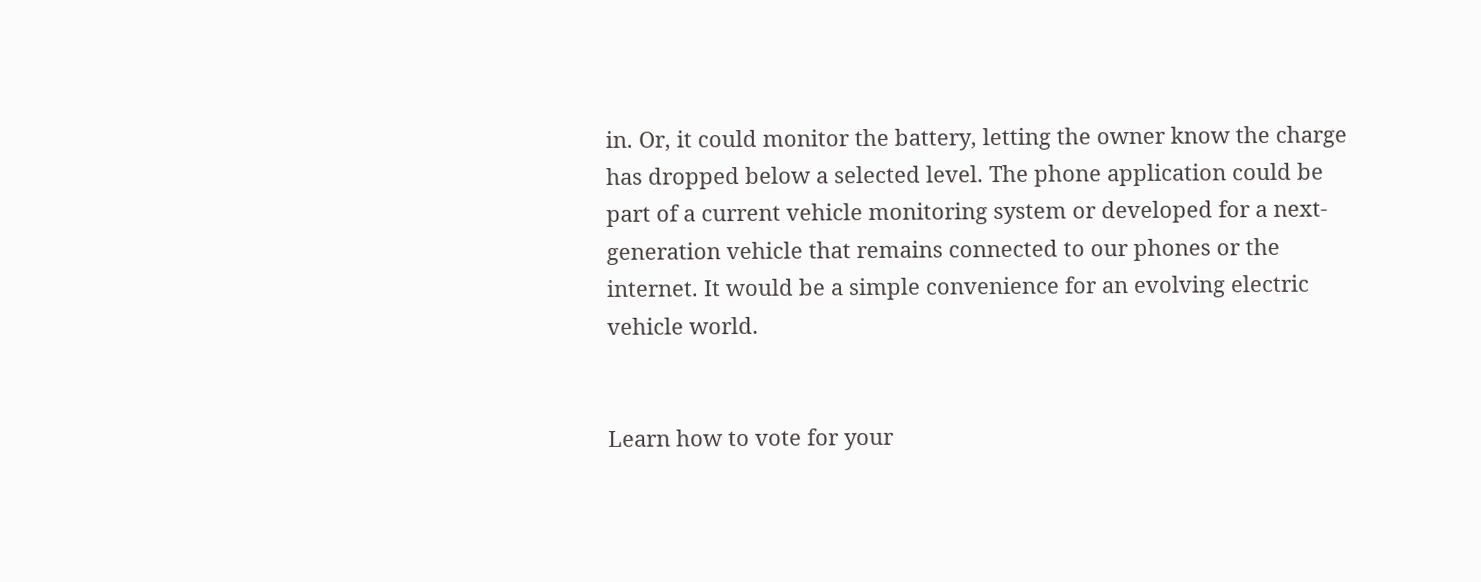in. Or, it could monitor the battery, letting the owner know the charge has dropped below a selected level. The phone application could be part of a current vehicle monitoring system or developed for a next-generation vehicle that remains connected to our phones or the internet. It would be a simple convenience for an evolving electric vehicle world.


Learn how to vote for your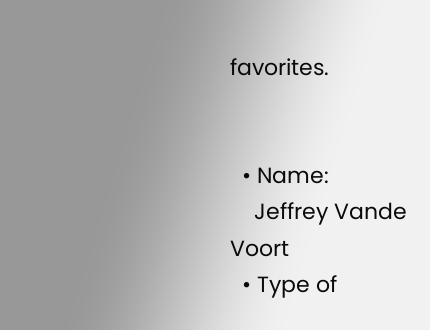favorites.


  • Name:
    Jeffrey Vande Voort
  • Type of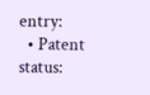entry:
  • Patent status: